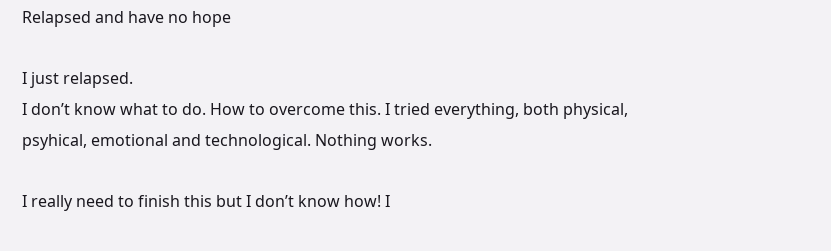Relapsed and have no hope

I just relapsed.
I don’t know what to do. How to overcome this. I tried everything, both physical, psyhical, emotional and technological. Nothing works.

I really need to finish this but I don’t know how! I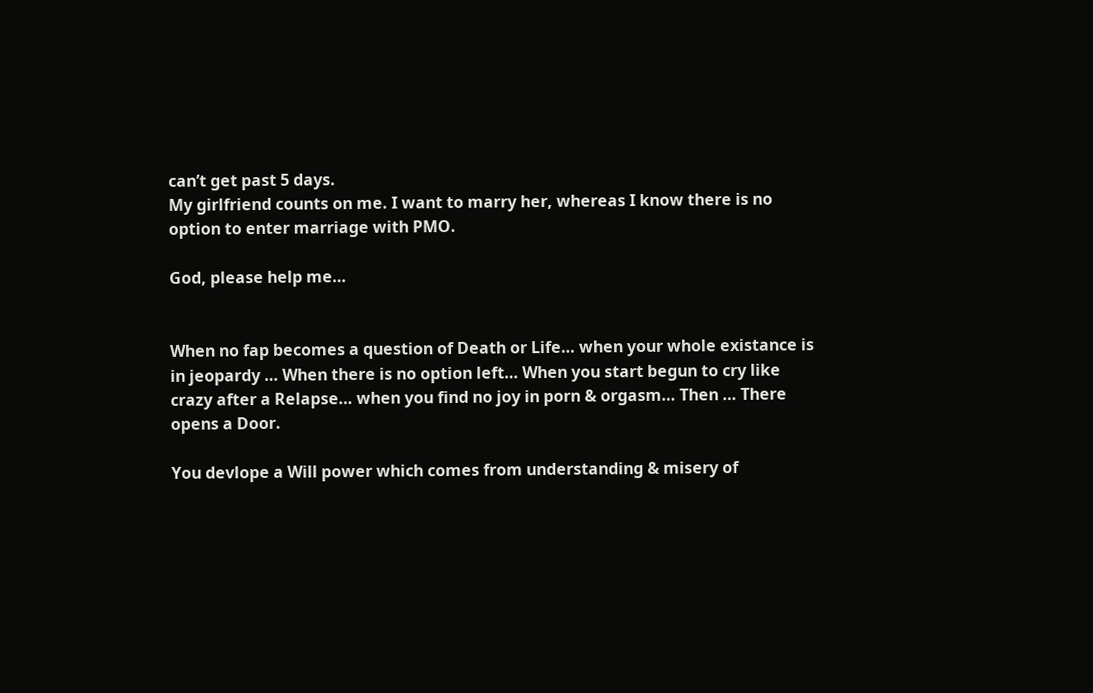can’t get past 5 days.
My girlfriend counts on me. I want to marry her, whereas I know there is no option to enter marriage with PMO.

God, please help me…


When no fap becomes a question of Death or Life… when your whole existance is in jeopardy … When there is no option left… When you start begun to cry like crazy after a Relapse… when you find no joy in porn & orgasm… Then … There opens a Door.

You devlope a Will power which comes from understanding & misery of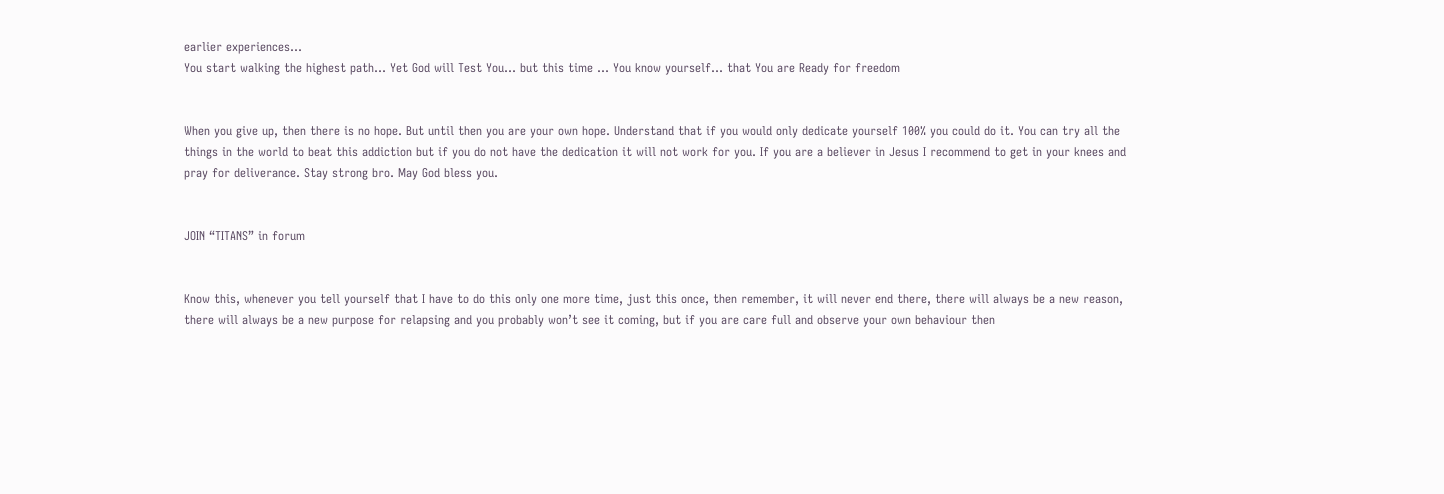earlier experiences…
You start walking the highest path… Yet God will Test You… but this time … You know yourself… that You are Ready for freedom


When you give up, then there is no hope. But until then you are your own hope. Understand that if you would only dedicate yourself 100% you could do it. You can try all the things in the world to beat this addiction but if you do not have the dedication it will not work for you. If you are a believer in Jesus I recommend to get in your knees and pray for deliverance. Stay strong bro. May God bless you.


JOIN “TITANS” in forum


Know this, whenever you tell yourself that I have to do this only one more time, just this once, then remember, it will never end there, there will always be a new reason, there will always be a new purpose for relapsing and you probably won’t see it coming, but if you are care full and observe your own behaviour then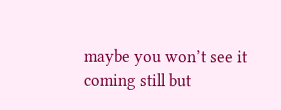maybe you won’t see it coming still but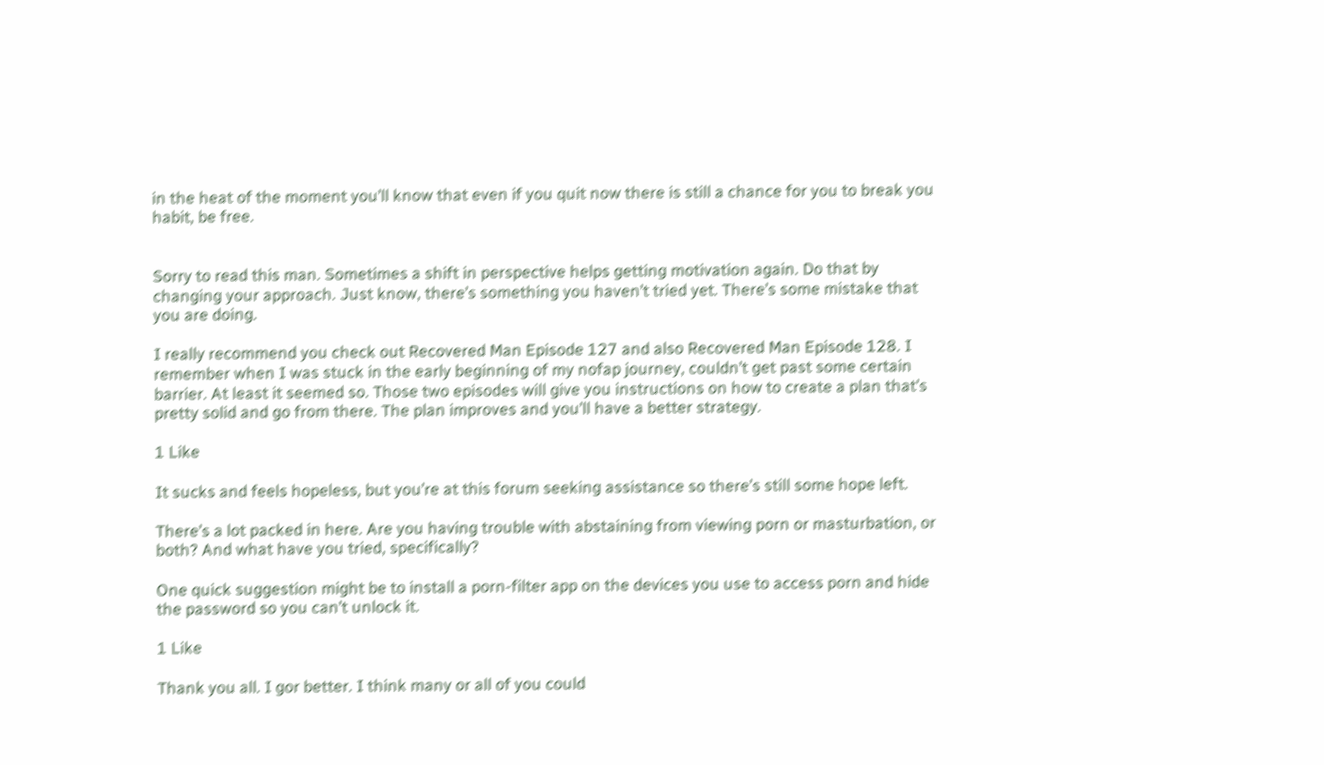in the heat of the moment you’ll know that even if you quit now there is still a chance for you to break you habit, be free.


Sorry to read this man. Sometimes a shift in perspective helps getting motivation again. Do that by changing your approach. Just know, there’s something you haven’t tried yet. There’s some mistake that you are doing.

I really recommend you check out Recovered Man Episode 127 and also Recovered Man Episode 128. I remember when I was stuck in the early beginning of my nofap journey, couldn’t get past some certain barrier. At least it seemed so. Those two episodes will give you instructions on how to create a plan that’s pretty solid and go from there. The plan improves and you’ll have a better strategy.

1 Like

It sucks and feels hopeless, but you’re at this forum seeking assistance so there’s still some hope left.

There’s a lot packed in here. Are you having trouble with abstaining from viewing porn or masturbation, or both? And what have you tried, specifically?

One quick suggestion might be to install a porn-filter app on the devices you use to access porn and hide the password so you can’t unlock it.

1 Like

Thank you all. I gor better. I think many or all of you could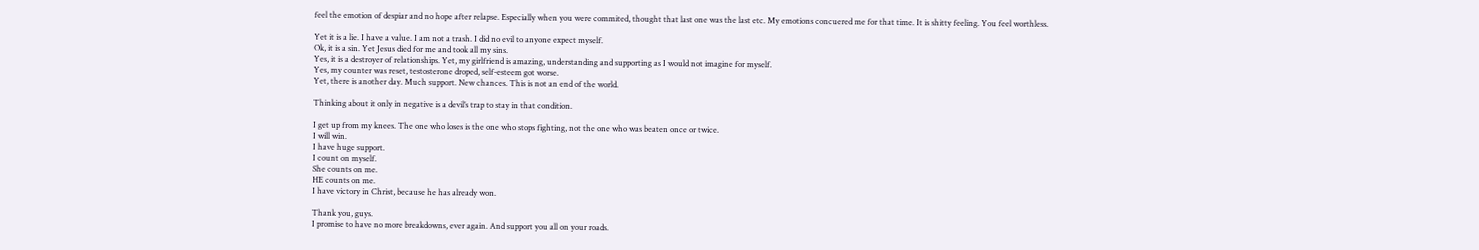feel the emotion of despiar and no hope after relapse. Especially when you were commited, thought that last one was the last etc. My emotions concuered me for that time. It is shitty feeling. You feel worthless.

Yet it is a lie. I have a value. I am not a trash. I did no evil to anyone expect myself.
Ok, it is a sin. Yet Jesus died for me and took all my sins.
Yes, it is a destroyer of relationships. Yet, my girlfriend is amazing, understanding and supporting as I would not imagine for myself.
Yes, my counter was reset, testosterone droped, self-esteem got worse.
Yet, there is another day. Much support. New chances. This is not an end of the world.

Thinking about it only in negative is a devil’s trap to stay in that condition.

I get up from my knees. The one who loses is the one who stops fighting, not the one who was beaten once or twice.
I will win.
I have huge support.
I count on myself.
She counts on me.
HE counts on me.
I have victory in Christ, because he has already won.

Thank you, guys.
I promise to have no more breakdowns, ever again. And support you all on your roads.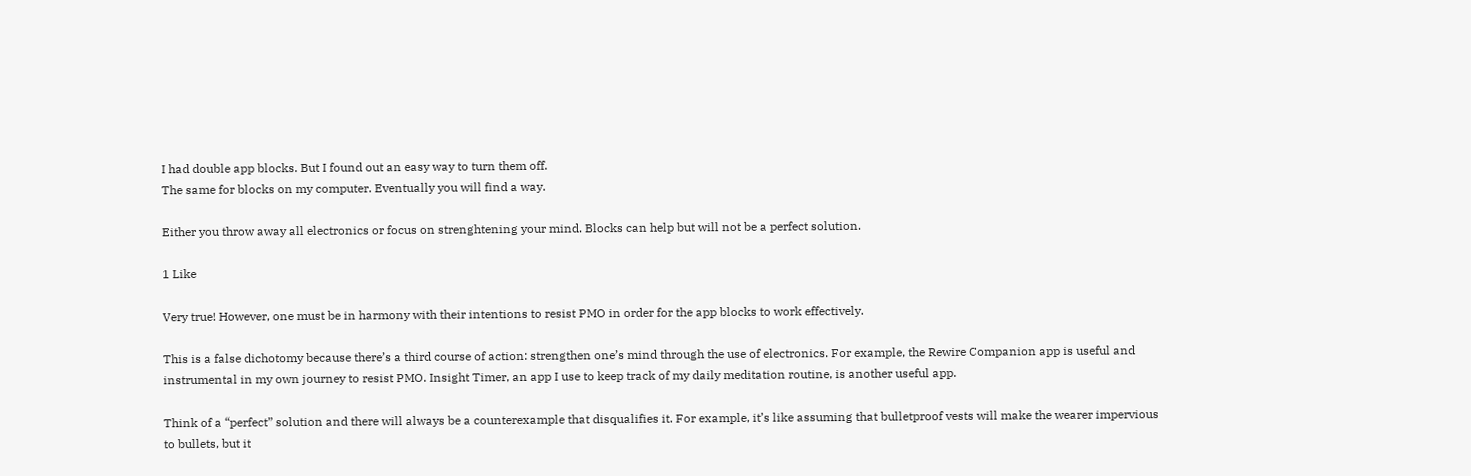I had double app blocks. But I found out an easy way to turn them off.
The same for blocks on my computer. Eventually you will find a way.

Either you throw away all electronics or focus on strenghtening your mind. Blocks can help but will not be a perfect solution.

1 Like

Very true! However, one must be in harmony with their intentions to resist PMO in order for the app blocks to work effectively.

This is a false dichotomy because there’s a third course of action: strengthen one’s mind through the use of electronics. For example, the Rewire Companion app is useful and instrumental in my own journey to resist PMO. Insight Timer, an app I use to keep track of my daily meditation routine, is another useful app.

Think of a “perfect” solution and there will always be a counterexample that disqualifies it. For example, it’s like assuming that bulletproof vests will make the wearer impervious to bullets, but it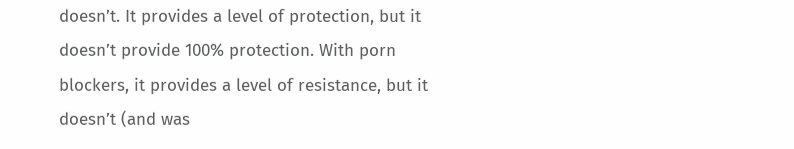doesn’t. It provides a level of protection, but it doesn’t provide 100% protection. With porn blockers, it provides a level of resistance, but it doesn’t (and was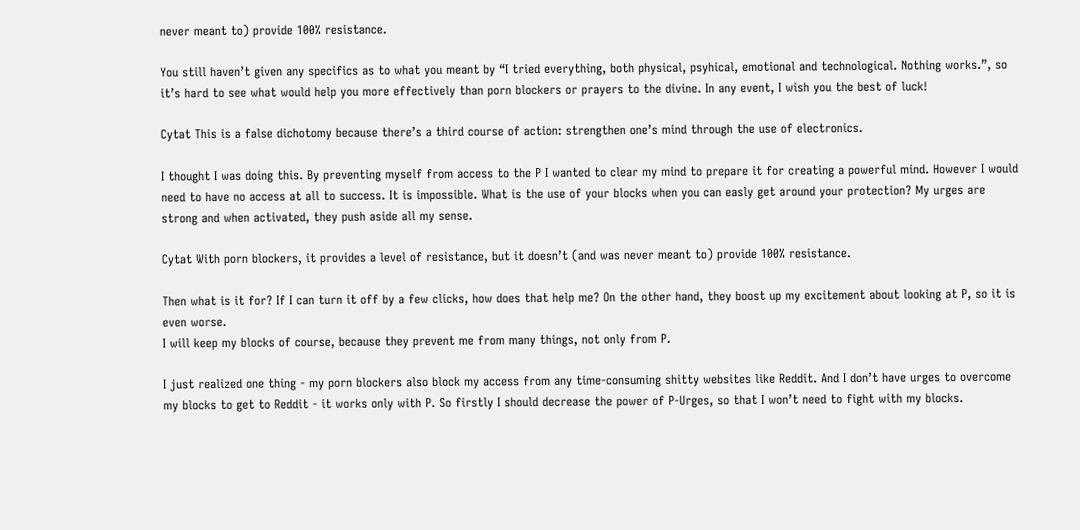never meant to) provide 100% resistance.

You still haven’t given any specifics as to what you meant by “I tried everything, both physical, psyhical, emotional and technological. Nothing works.”, so it’s hard to see what would help you more effectively than porn blockers or prayers to the divine. In any event, I wish you the best of luck!

Cytat This is a false dichotomy because there’s a third course of action: strengthen one’s mind through the use of electronics.

I thought I was doing this. By preventing myself from access to the P I wanted to clear my mind to prepare it for creating a powerful mind. However I would need to have no access at all to success. It is impossible. What is the use of your blocks when you can easly get around your protection? My urges are strong and when activated, they push aside all my sense.

Cytat With porn blockers, it provides a level of resistance, but it doesn’t (and was never meant to) provide 100% resistance.

Then what is it for? If I can turn it off by a few clicks, how does that help me? On the other hand, they boost up my excitement about looking at P, so it is even worse.
I will keep my blocks of course, because they prevent me from many things, not only from P.

I just realized one thing - my porn blockers also block my access from any time-consuming shitty websites like Reddit. And I don’t have urges to overcome my blocks to get to Reddit - it works only with P. So firstly I should decrease the power of P-Urges, so that I won’t need to fight with my blocks.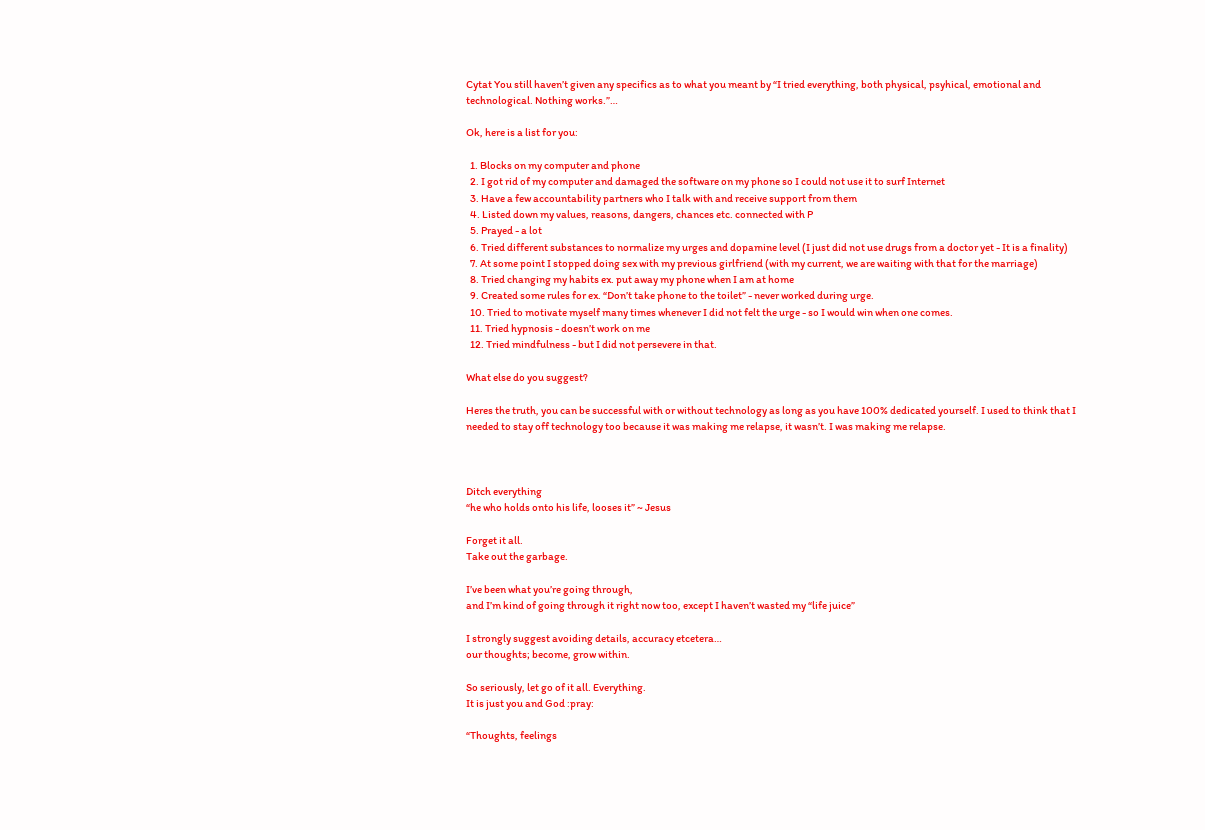Cytat You still haven’t given any specifics as to what you meant by “I tried everything, both physical, psyhical, emotional and technological. Nothing works.”…

Ok, here is a list for you:

  1. Blocks on my computer and phone
  2. I got rid of my computer and damaged the software on my phone so I could not use it to surf Internet
  3. Have a few accountability partners who I talk with and receive support from them
  4. Listed down my values, reasons, dangers, chances etc. connected with P
  5. Prayed - a lot
  6. Tried different substances to normalize my urges and dopamine level (I just did not use drugs from a doctor yet - It is a finality)
  7. At some point I stopped doing sex with my previous girlfriend (with my current, we are waiting with that for the marriage)
  8. Tried changing my habits ex. put away my phone when I am at home
  9. Created some rules for ex. “Don’t take phone to the toilet” - never worked during urge.
  10. Tried to motivate myself many times whenever I did not felt the urge - so I would win when one comes.
  11. Tried hypnosis - doesn’t work on me
  12. Tried mindfulness - but I did not persevere in that.

What else do you suggest?

Heres the truth, you can be successful with or without technology as long as you have 100% dedicated yourself. I used to think that I needed to stay off technology too because it was making me relapse, it wasn’t. I was making me relapse.



Ditch everything
“he who holds onto his life, looses it” ~ Jesus

Forget it all.
Take out the garbage.

I’ve been what you’re going through,
and I’m kind of going through it right now too, except I haven’t wasted my “life juice”

I strongly suggest avoiding details, accuracy etcetera…
our thoughts; become, grow within.

So seriously, let go of it all. Everything.
It is just you and God :pray:

“Thoughts, feelings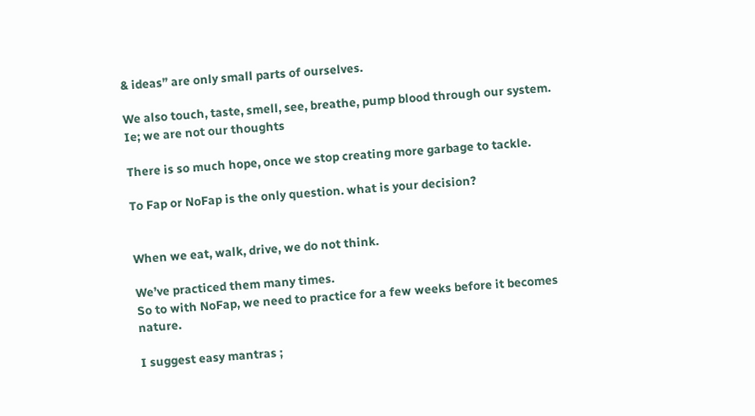& ideas” are only small parts of ourselves.

We also touch, taste, smell, see, breathe, pump blood through our system.
Ie; we are not our thoughts

There is so much hope, once we stop creating more garbage to tackle.

To Fap or NoFap is the only question. what is your decision?


When we eat, walk, drive, we do not think.

We’ve practiced them many times.
So to with NoFap, we need to practice for a few weeks before it becomes nature.

I suggest easy mantras ;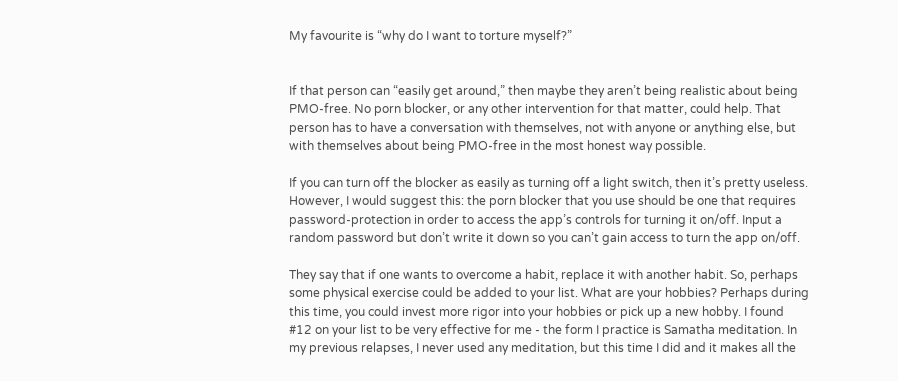My favourite is “why do I want to torture myself?”


If that person can “easily get around,” then maybe they aren’t being realistic about being PMO-free. No porn blocker, or any other intervention for that matter, could help. That person has to have a conversation with themselves, not with anyone or anything else, but with themselves about being PMO-free in the most honest way possible.

If you can turn off the blocker as easily as turning off a light switch, then it’s pretty useless. However, I would suggest this: the porn blocker that you use should be one that requires password-protection in order to access the app’s controls for turning it on/off. Input a random password but don’t write it down so you can’t gain access to turn the app on/off.

They say that if one wants to overcome a habit, replace it with another habit. So, perhaps some physical exercise could be added to your list. What are your hobbies? Perhaps during this time, you could invest more rigor into your hobbies or pick up a new hobby. I found #12 on your list to be very effective for me - the form I practice is Samatha meditation. In my previous relapses, I never used any meditation, but this time I did and it makes all the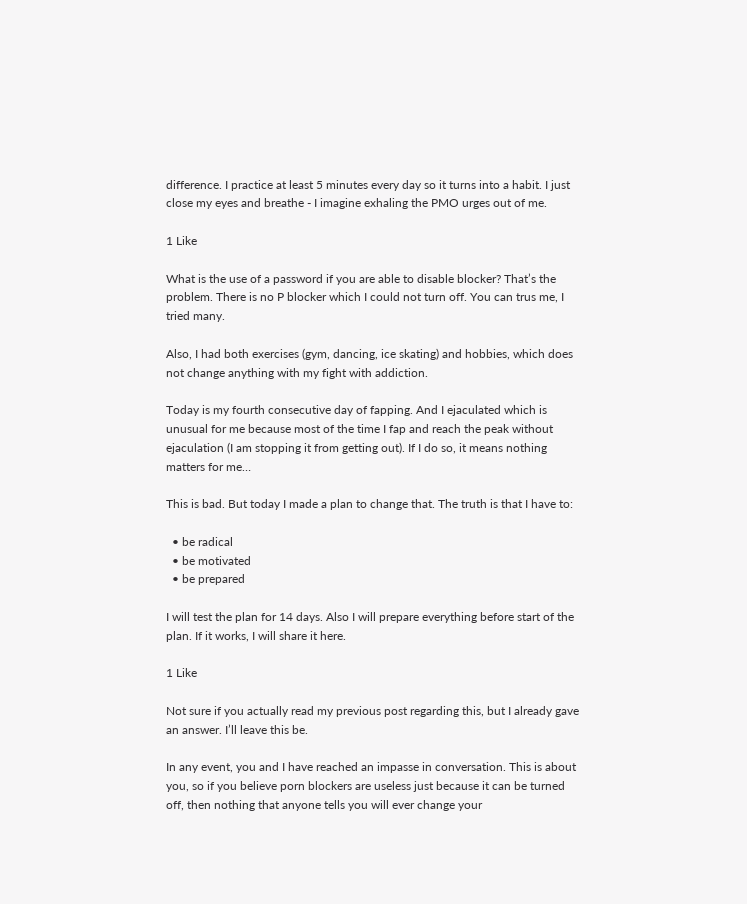difference. I practice at least 5 minutes every day so it turns into a habit. I just close my eyes and breathe - I imagine exhaling the PMO urges out of me.

1 Like

What is the use of a password if you are able to disable blocker? That’s the problem. There is no P blocker which I could not turn off. You can trus me, I tried many.

Also, I had both exercises (gym, dancing, ice skating) and hobbies, which does not change anything with my fight with addiction.

Today is my fourth consecutive day of fapping. And I ejaculated which is unusual for me because most of the time I fap and reach the peak without ejaculation (I am stopping it from getting out). If I do so, it means nothing matters for me…

This is bad. But today I made a plan to change that. The truth is that I have to:

  • be radical
  • be motivated
  • be prepared

I will test the plan for 14 days. Also I will prepare everything before start of the plan. If it works, I will share it here.

1 Like

Not sure if you actually read my previous post regarding this, but I already gave an answer. I’ll leave this be.

In any event, you and I have reached an impasse in conversation. This is about you, so if you believe porn blockers are useless just because it can be turned off, then nothing that anyone tells you will ever change your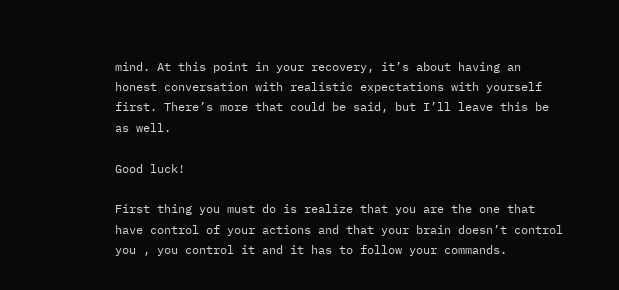mind. At this point in your recovery, it’s about having an honest conversation with realistic expectations with yourself first. There’s more that could be said, but I’ll leave this be as well.

Good luck!

First thing you must do is realize that you are the one that have control of your actions and that your brain doesn’t control you , you control it and it has to follow your commands.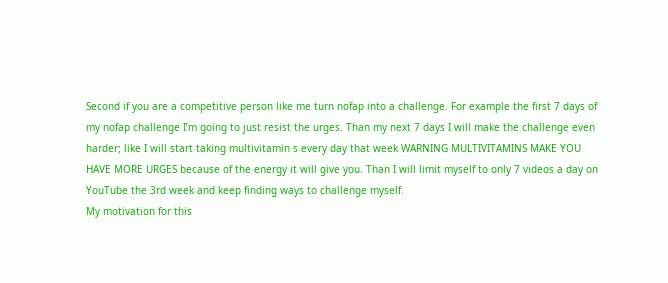Second if you are a competitive person like me turn nofap into a challenge. For example the first 7 days of my nofap challenge I’m going to just resist the urges. Than my next 7 days I will make the challenge even harder; like I will start taking multivitamin s every day that week WARNING MULTIVITAMINS MAKE YOU HAVE MORE URGES because of the energy it will give you. Than I will limit myself to only 7 videos a day on YouTube the 3rd week and keep finding ways to challenge myself.
My motivation for this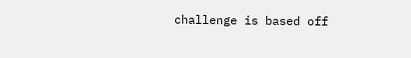challenge is based off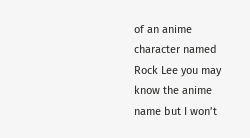of an anime character named Rock Lee you may know the anime name but I won’t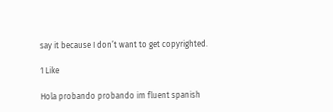say it because I don’t want to get copyrighted.

1 Like

Hola probando probando im fluent spanish